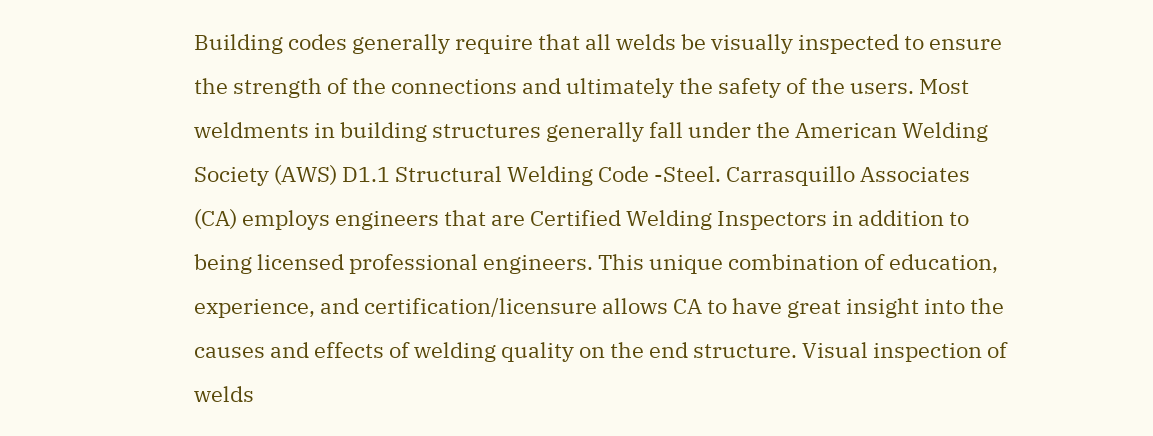Building codes generally require that all welds be visually inspected to ensure the strength of the connections and ultimately the safety of the users. Most weldments in building structures generally fall under the American Welding Society (AWS) D1.1 Structural Welding Code -Steel. Carrasquillo Associates (CA) employs engineers that are Certified Welding Inspectors in addition to being licensed professional engineers. This unique combination of education, experience, and certification/licensure allows CA to have great insight into the causes and effects of welding quality on the end structure. Visual inspection of welds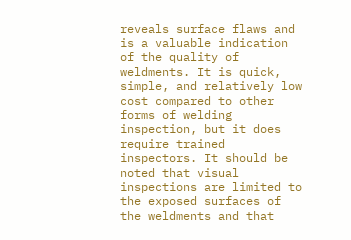reveals surface flaws and is a valuable indication of the quality of weldments. It is quick, simple, and relatively low cost compared to other forms of welding inspection, but it does require trained inspectors. It should be noted that visual inspections are limited to the exposed surfaces of the weldments and that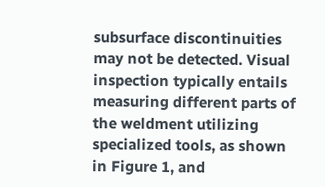subsurface discontinuities may not be detected. Visual inspection typically entails measuring different parts of the weldment utilizing specialized tools, as shown in Figure 1, and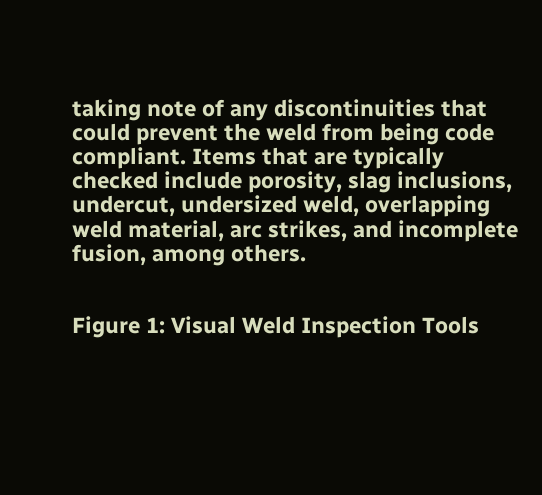taking note of any discontinuities that could prevent the weld from being code compliant. Items that are typically checked include porosity, slag inclusions, undercut, undersized weld, overlapping weld material, arc strikes, and incomplete fusion, among others.


Figure 1: Visual Weld Inspection Tools